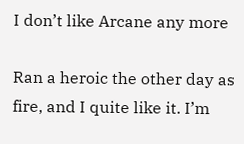I don’t like Arcane any more

Ran a heroic the other day as fire, and I quite like it. I’m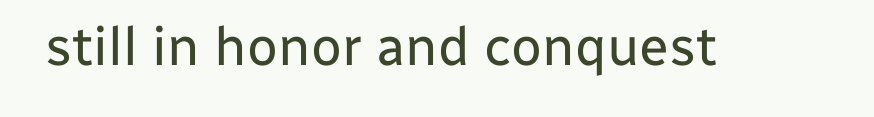still in honor and conquest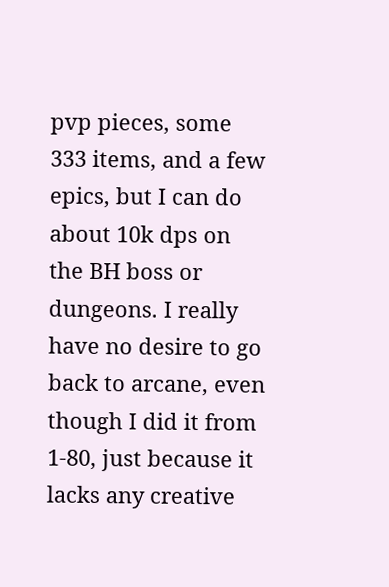pvp pieces, some 333 items, and a few epics, but I can do about 10k dps on the BH boss or dungeons. I really have no desire to go back to arcane, even though I did it from 1-80, just because it lacks any creative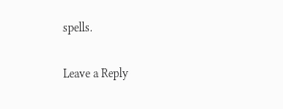spells.

Leave a Reply